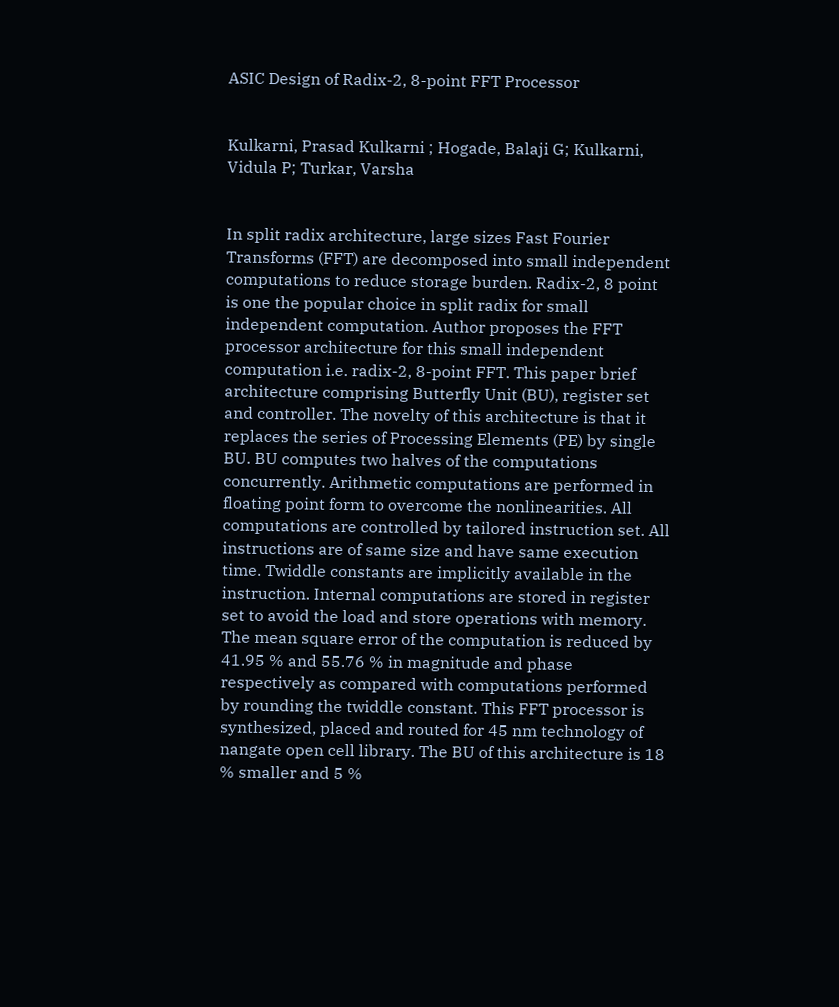ASIC Design of Radix-2, 8-point FFT Processor


Kulkarni, Prasad Kulkarni ; Hogade, Balaji G; Kulkarni, Vidula P; Turkar, Varsha


In split radix architecture, large sizes Fast Fourier Transforms (FFT) are decomposed into small independent computations to reduce storage burden. Radix-2, 8 point is one the popular choice in split radix for small independent computation. Author proposes the FFT processor architecture for this small independent computation i.e. radix-2, 8-point FFT. This paper brief architecture comprising Butterfly Unit (BU), register set and controller. The novelty of this architecture is that it replaces the series of Processing Elements (PE) by single BU. BU computes two halves of the computations concurrently. Arithmetic computations are performed in floating point form to overcome the nonlinearities. All computations are controlled by tailored instruction set. All instructions are of same size and have same execution time. Twiddle constants are implicitly available in the instruction. Internal computations are stored in register set to avoid the load and store operations with memory. The mean square error of the computation is reduced by 41.95 % and 55.76 % in magnitude and phase respectively as compared with computations performed by rounding the twiddle constant. This FFT processor is synthesized, placed and routed for 45 nm technology of nangate open cell library. The BU of this architecture is 18 % smaller and 5 %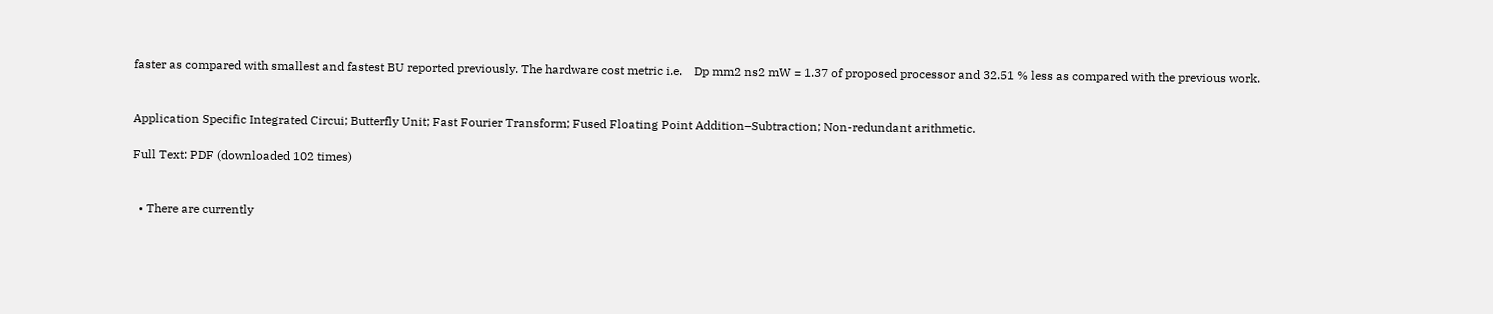faster as compared with smallest and fastest BU reported previously. The hardware cost metric i.e.    Dp mm2 ns2 mW = 1.37 of proposed processor and 32.51 % less as compared with the previous work.


Application Specific Integrated Circui; Butterfly Unit; Fast Fourier Transform; Fused Floating Point Addition–Subtraction; Non-redundant arithmetic.

Full Text: PDF (downloaded 102 times)


  • There are currently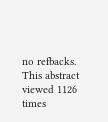no refbacks.
This abstract viewed 1126 times